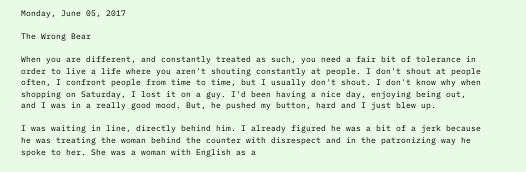Monday, June 05, 2017

The Wrong Bear

When you are different, and constantly treated as such, you need a fair bit of tolerance in order to live a life where you aren't shouting constantly at people. I don't shout at people often, I confront people from time to time, but I usually don't shout. I don't know why when shopping on Saturday, I lost it on a guy. I'd been having a nice day, enjoying being out, and I was in a really good mood. But, he pushed my button, hard and I just blew up.

I was waiting in line, directly behind him. I already figured he was a bit of a jerk because he was treating the woman behind the counter with disrespect and in the patronizing way he spoke to her. She was a woman with English as a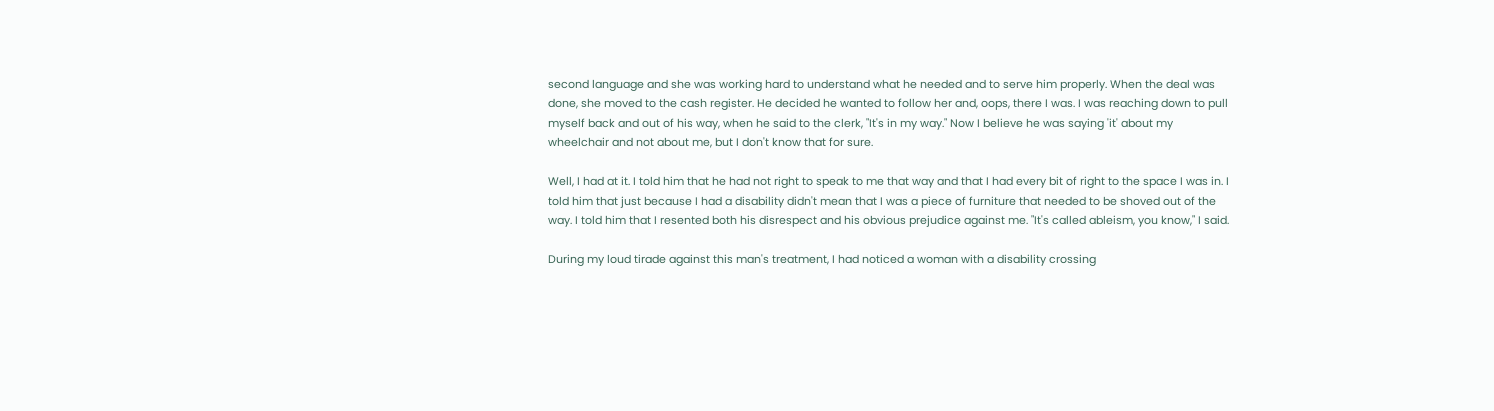second language and she was working hard to understand what he needed and to serve him properly. When the deal was done, she moved to the cash register. He decided he wanted to follow her and, oops, there I was. I was reaching down to pull myself back and out of his way, when he said to the clerk, "It's in my way." Now I believe he was saying 'it' about my wheelchair and not about me, but I don't know that for sure.

Well, I had at it. I told him that he had not right to speak to me that way and that I had every bit of right to the space I was in. I told him that just because I had a disability didn't mean that I was a piece of furniture that needed to be shoved out of the way. I told him that I resented both his disrespect and his obvious prejudice against me. "It's called ableism, you know," I said.

During my loud tirade against this man's treatment, I had noticed a woman with a disability crossing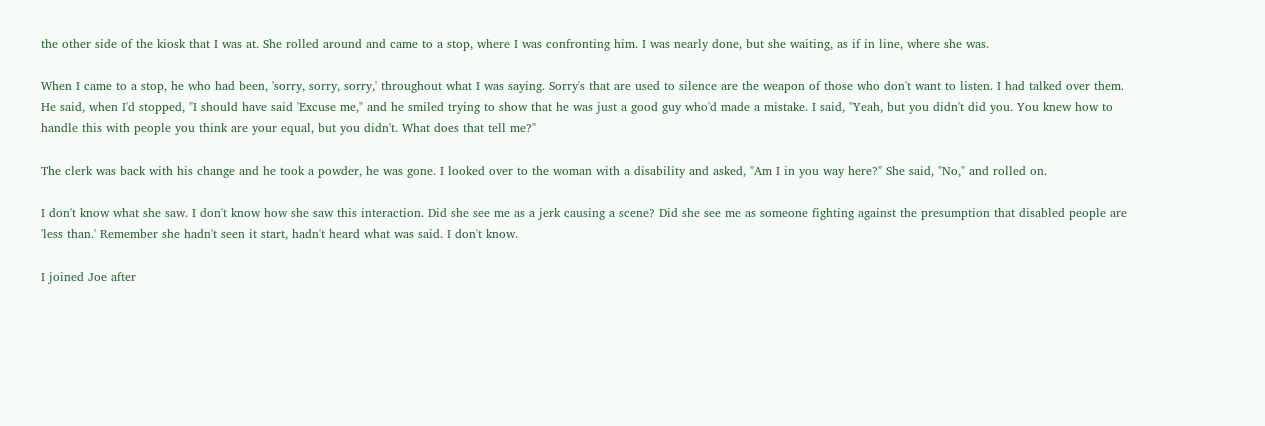the other side of the kiosk that I was at. She rolled around and came to a stop, where I was confronting him. I was nearly done, but she waiting, as if in line, where she was.

When I came to a stop, he who had been, 'sorry, sorry, sorry,' throughout what I was saying. Sorry's that are used to silence are the weapon of those who don't want to listen. I had talked over them. He said, when I'd stopped, "I should have said 'Excuse me," and he smiled trying to show that he was just a good guy who'd made a mistake. I said, "Yeah, but you didn't did you. You knew how to handle this with people you think are your equal, but you didn't. What does that tell me?"

The clerk was back with his change and he took a powder, he was gone. I looked over to the woman with a disability and asked, "Am I in you way here?" She said, "No," and rolled on.

I don't know what she saw. I don't know how she saw this interaction. Did she see me as a jerk causing a scene? Did she see me as someone fighting against the presumption that disabled people are 'less than.' Remember she hadn't seen it start, hadn't heard what was said. I don't know.

I joined Joe after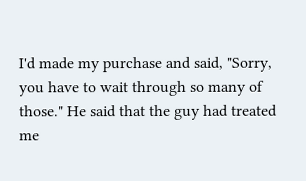I'd made my purchase and said, "Sorry, you have to wait through so many of those." He said that the guy had treated me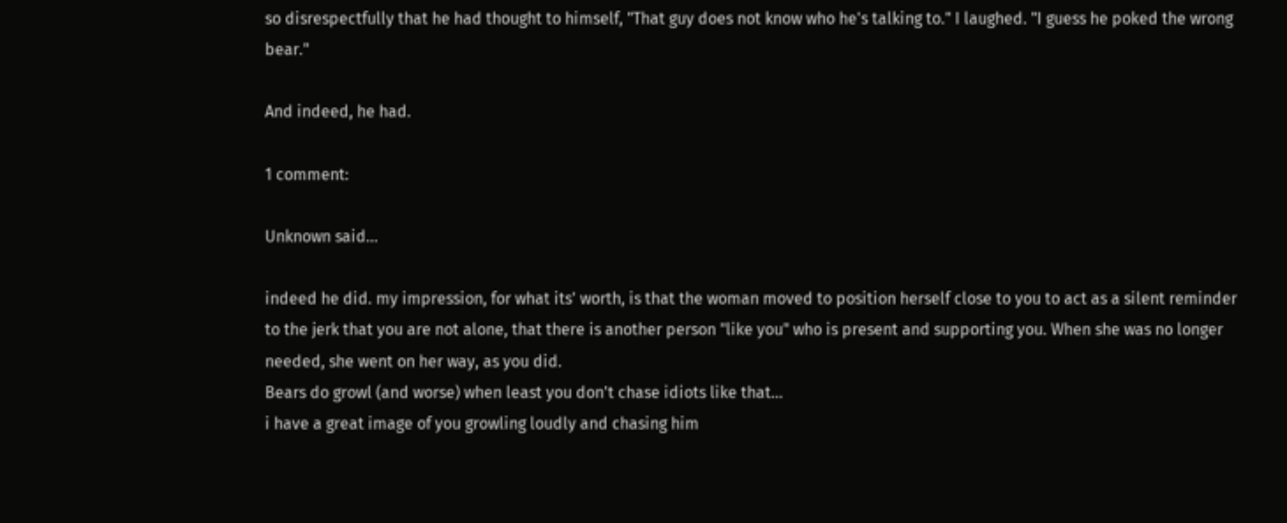so disrespectfully that he had thought to himself, "That guy does not know who he's talking to." I laughed. "I guess he poked the wrong bear."

And indeed, he had.

1 comment:

Unknown said...

indeed he did. my impression, for what its' worth, is that the woman moved to position herself close to you to act as a silent reminder to the jerk that you are not alone, that there is another person "like you" who is present and supporting you. When she was no longer needed, she went on her way, as you did.
Bears do growl (and worse) when least you don't chase idiots like that...
i have a great image of you growling loudly and chasing him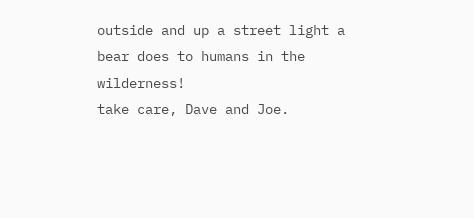outside and up a street light a bear does to humans in the wilderness!
take care, Dave and Joe.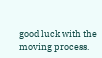good luck with the moving process.